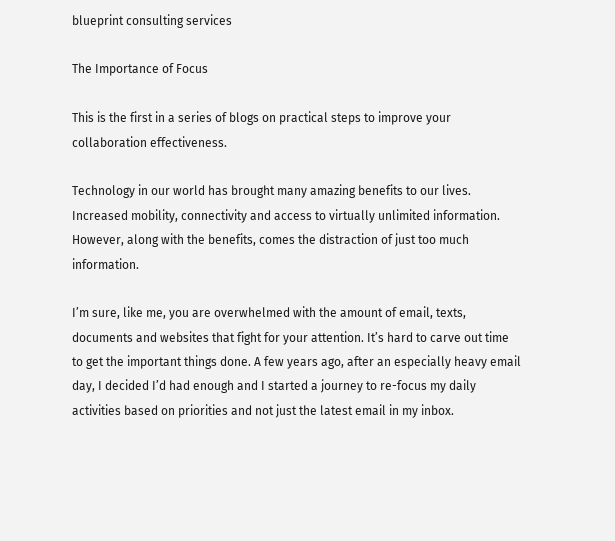blueprint consulting services

The Importance of Focus

This is the first in a series of blogs on practical steps to improve your collaboration effectiveness.

Technology in our world has brought many amazing benefits to our lives. Increased mobility, connectivity and access to virtually unlimited information. However, along with the benefits, comes the distraction of just too much information.

I’m sure, like me, you are overwhelmed with the amount of email, texts, documents and websites that fight for your attention. It’s hard to carve out time to get the important things done. A few years ago, after an especially heavy email day, I decided I’d had enough and I started a journey to re-focus my daily activities based on priorities and not just the latest email in my inbox.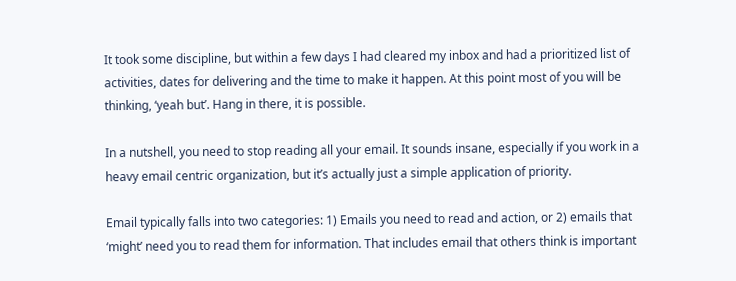It took some discipline, but within a few days I had cleared my inbox and had a prioritized list of activities, dates for delivering and the time to make it happen. At this point most of you will be thinking, ‘yeah but’. Hang in there, it is possible.

In a nutshell, you need to stop reading all your email. It sounds insane, especially if you work in a heavy email centric organization, but it’s actually just a simple application of priority.

Email typically falls into two categories: 1) Emails you need to read and action, or 2) emails that ‘might’ need you to read them for information. That includes email that others think is important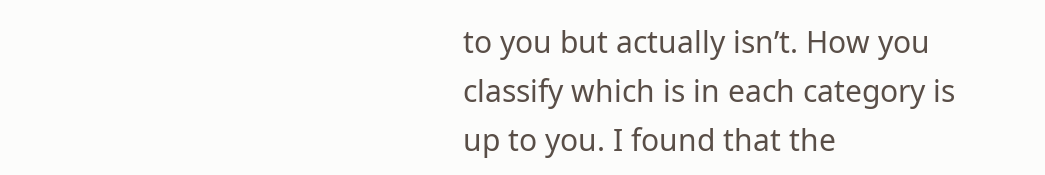to you but actually isn’t. How you classify which is in each category is up to you. I found that the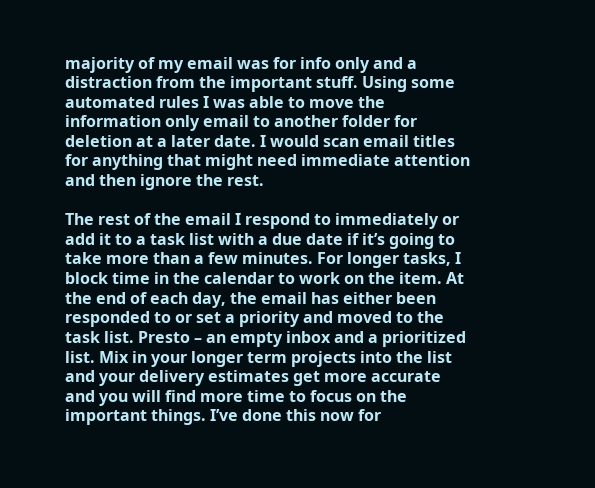majority of my email was for info only and a distraction from the important stuff. Using some automated rules I was able to move the information only email to another folder for deletion at a later date. I would scan email titles for anything that might need immediate attention and then ignore the rest.

The rest of the email I respond to immediately or add it to a task list with a due date if it’s going to take more than a few minutes. For longer tasks, I block time in the calendar to work on the item. At the end of each day, the email has either been responded to or set a priority and moved to the task list. Presto – an empty inbox and a prioritized list. Mix in your longer term projects into the list and your delivery estimates get more accurate and you will find more time to focus on the important things. I’ve done this now for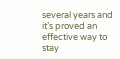several years and it’s proved an effective way to stay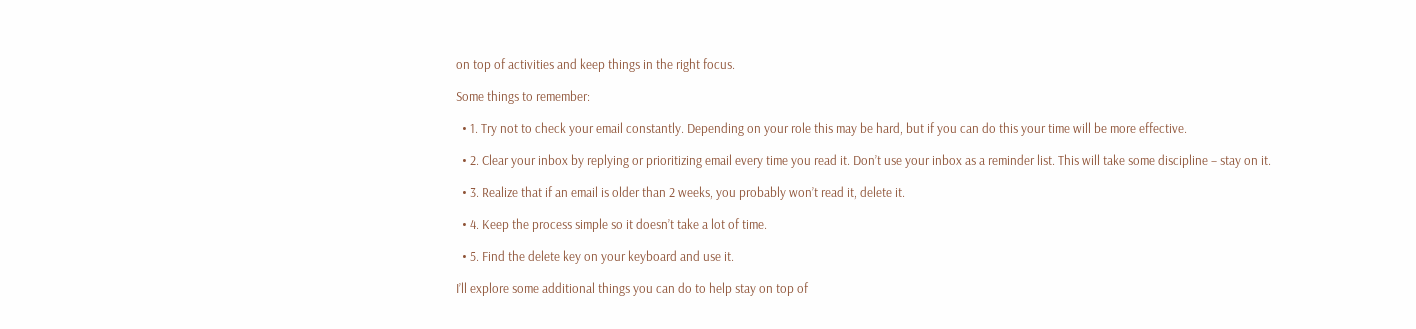on top of activities and keep things in the right focus.

Some things to remember:

  • 1. Try not to check your email constantly. Depending on your role this may be hard, but if you can do this your time will be more effective.

  • 2. Clear your inbox by replying or prioritizing email every time you read it. Don’t use your inbox as a reminder list. This will take some discipline – stay on it.

  • 3. Realize that if an email is older than 2 weeks, you probably won’t read it, delete it.

  • 4. Keep the process simple so it doesn’t take a lot of time.

  • 5. Find the delete key on your keyboard and use it.

I’ll explore some additional things you can do to help stay on top of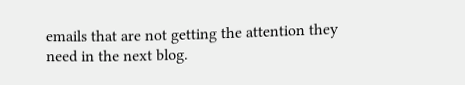emails that are not getting the attention they need in the next blog.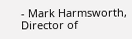- Mark Harmsworth, Director of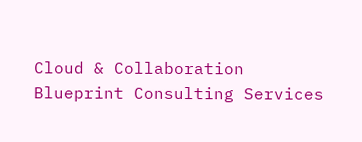Cloud & Collaboration
Blueprint Consulting Services